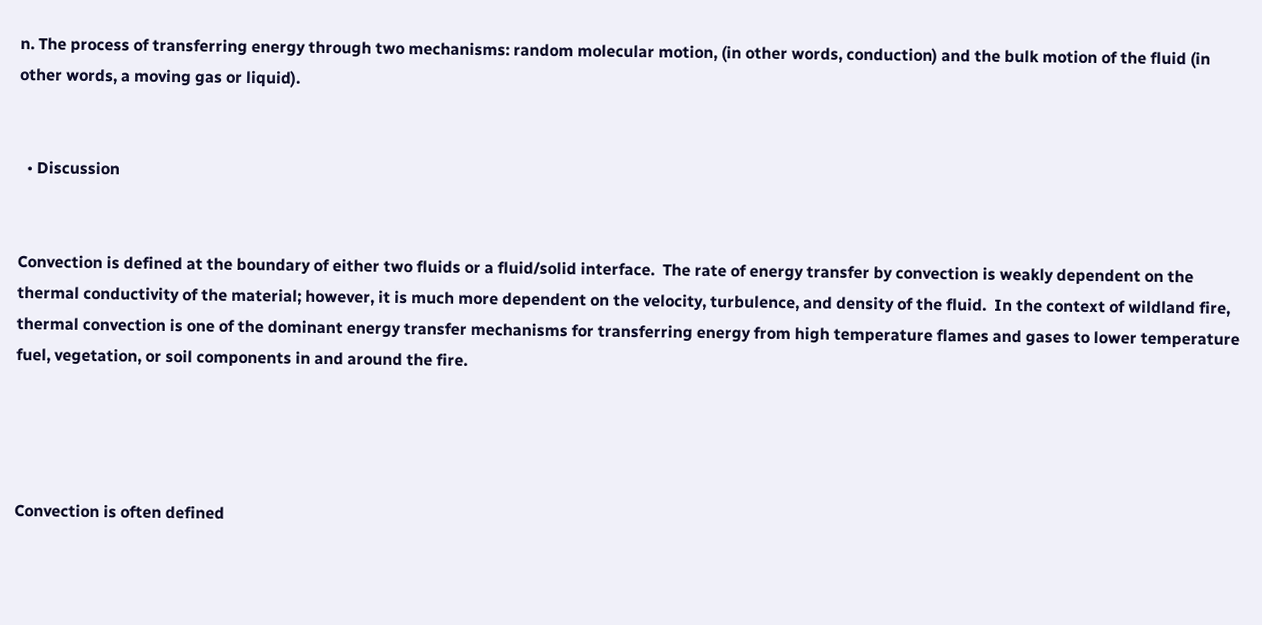n. The process of transferring energy through two mechanisms: random molecular motion, (in other words, conduction) and the bulk motion of the fluid (in other words, a moving gas or liquid).


  • Discussion


Convection is defined at the boundary of either two fluids or a fluid/solid interface.  The rate of energy transfer by convection is weakly dependent on the thermal conductivity of the material; however, it is much more dependent on the velocity, turbulence, and density of the fluid.  In the context of wildland fire, thermal convection is one of the dominant energy transfer mechanisms for transferring energy from high temperature flames and gases to lower temperature fuel, vegetation, or soil components in and around the fire.




Convection is often defined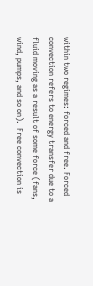within two regimes: forced and free. Forced convection refers to energy transfer due to a fluid moving as a result of some force (fans, wind, pumps, and so on).  Free convection is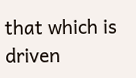that which is driven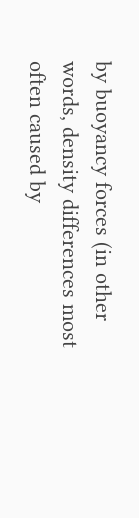by buoyancy forces (in other words, density differences most often caused by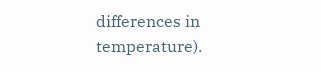differences in temperature).